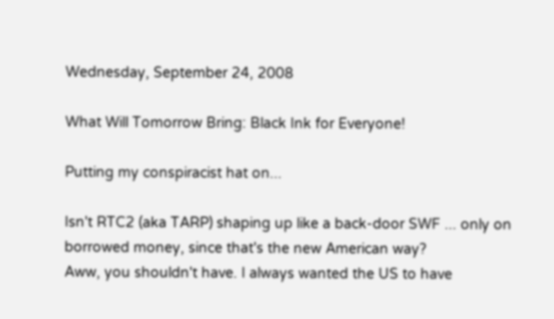Wednesday, September 24, 2008

What Will Tomorrow Bring: Black Ink for Everyone!

Putting my conspiracist hat on...

Isn't RTC2 (aka TARP) shaping up like a back-door SWF ... only on borrowed money, since that's the new American way?
Aww, you shouldn't have. I always wanted the US to have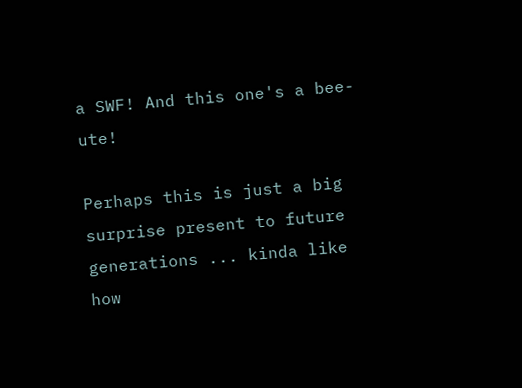a SWF! And this one's a bee-ute!

Perhaps this is just a big surprise present to future generations ... kinda like how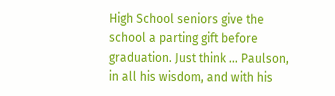High School seniors give the school a parting gift before graduation. Just think ... Paulson, in all his wisdom, and with his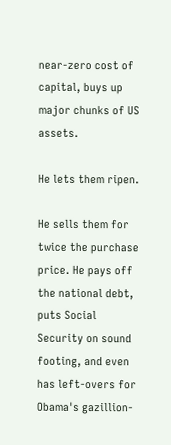near-zero cost of capital, buys up major chunks of US assets.

He lets them ripen.

He sells them for twice the purchase price. He pays off the national debt, puts Social Security on sound footing, and even has left-overs for Obama's gazillion-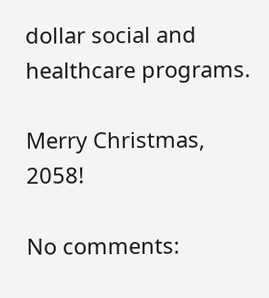dollar social and healthcare programs.

Merry Christmas, 2058!

No comments: